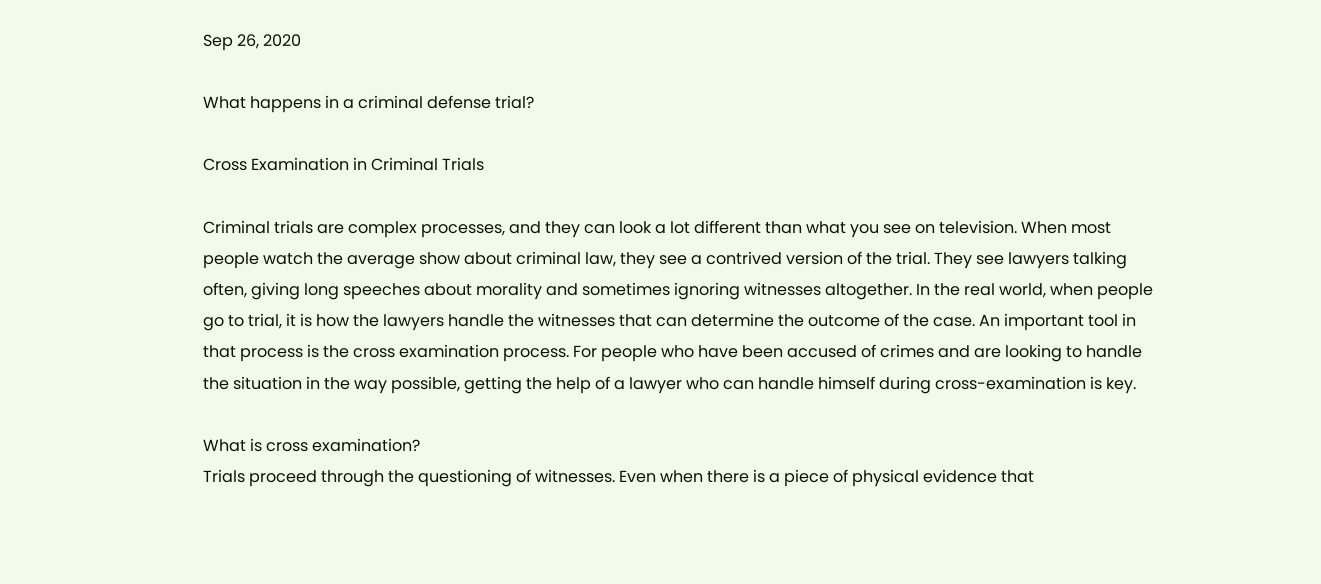Sep 26, 2020

What happens in a criminal defense trial?

Cross Examination in Criminal Trials

Criminal trials are complex processes, and they can look a lot different than what you see on television. When most people watch the average show about criminal law, they see a contrived version of the trial. They see lawyers talking often, giving long speeches about morality and sometimes ignoring witnesses altogether. In the real world, when people go to trial, it is how the lawyers handle the witnesses that can determine the outcome of the case. An important tool in that process is the cross examination process. For people who have been accused of crimes and are looking to handle the situation in the way possible, getting the help of a lawyer who can handle himself during cross-examination is key.

What is cross examination?
Trials proceed through the questioning of witnesses. Even when there is a piece of physical evidence that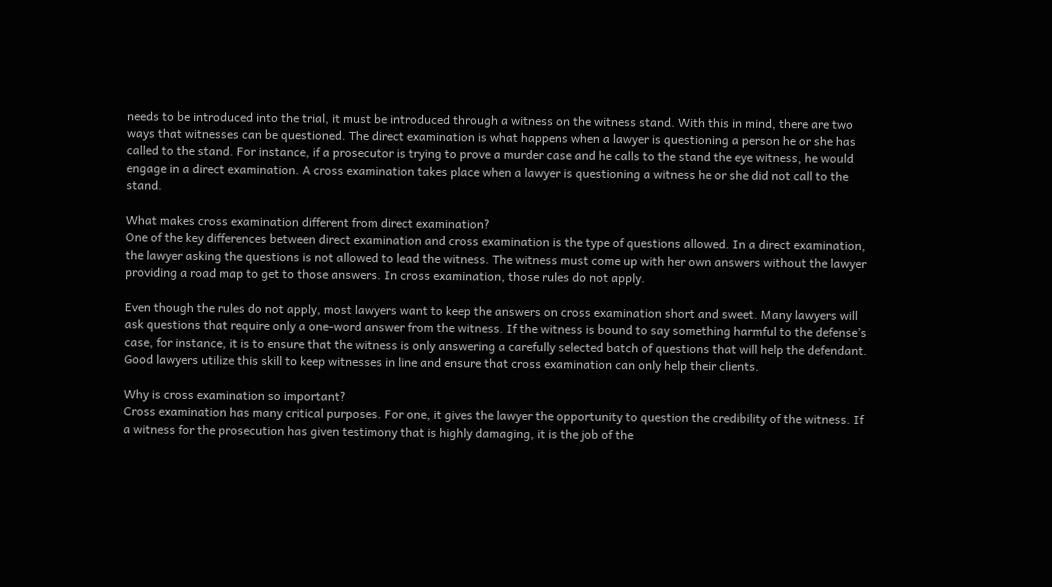needs to be introduced into the trial, it must be introduced through a witness on the witness stand. With this in mind, there are two ways that witnesses can be questioned. The direct examination is what happens when a lawyer is questioning a person he or she has called to the stand. For instance, if a prosecutor is trying to prove a murder case and he calls to the stand the eye witness, he would engage in a direct examination. A cross examination takes place when a lawyer is questioning a witness he or she did not call to the stand.

What makes cross examination different from direct examination?
One of the key differences between direct examination and cross examination is the type of questions allowed. In a direct examination, the lawyer asking the questions is not allowed to lead the witness. The witness must come up with her own answers without the lawyer providing a road map to get to those answers. In cross examination, those rules do not apply.

Even though the rules do not apply, most lawyers want to keep the answers on cross examination short and sweet. Many lawyers will ask questions that require only a one-word answer from the witness. If the witness is bound to say something harmful to the defense’s case, for instance, it is to ensure that the witness is only answering a carefully selected batch of questions that will help the defendant. Good lawyers utilize this skill to keep witnesses in line and ensure that cross examination can only help their clients.

Why is cross examination so important?
Cross examination has many critical purposes. For one, it gives the lawyer the opportunity to question the credibility of the witness. If a witness for the prosecution has given testimony that is highly damaging, it is the job of the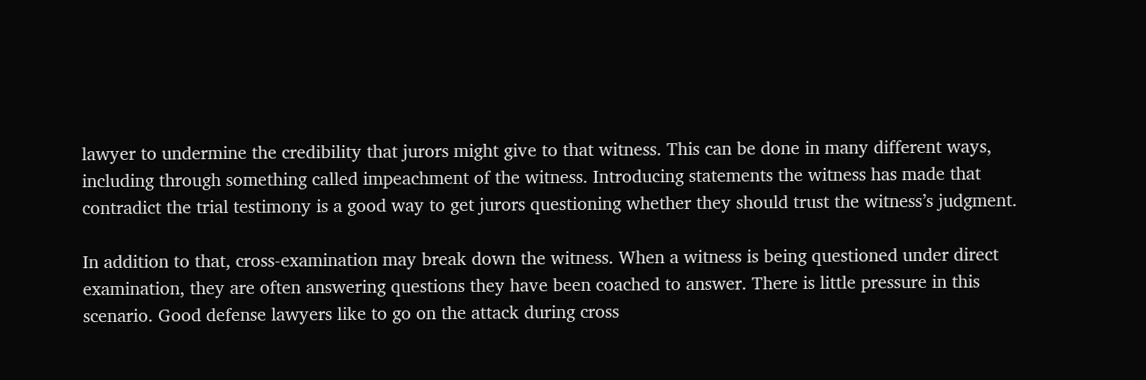lawyer to undermine the credibility that jurors might give to that witness. This can be done in many different ways, including through something called impeachment of the witness. Introducing statements the witness has made that contradict the trial testimony is a good way to get jurors questioning whether they should trust the witness’s judgment.

In addition to that, cross-examination may break down the witness. When a witness is being questioned under direct examination, they are often answering questions they have been coached to answer. There is little pressure in this scenario. Good defense lawyers like to go on the attack during cross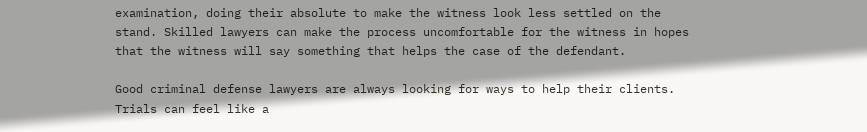examination, doing their absolute to make the witness look less settled on the stand. Skilled lawyers can make the process uncomfortable for the witness in hopes that the witness will say something that helps the case of the defendant.

Good criminal defense lawyers are always looking for ways to help their clients. Trials can feel like a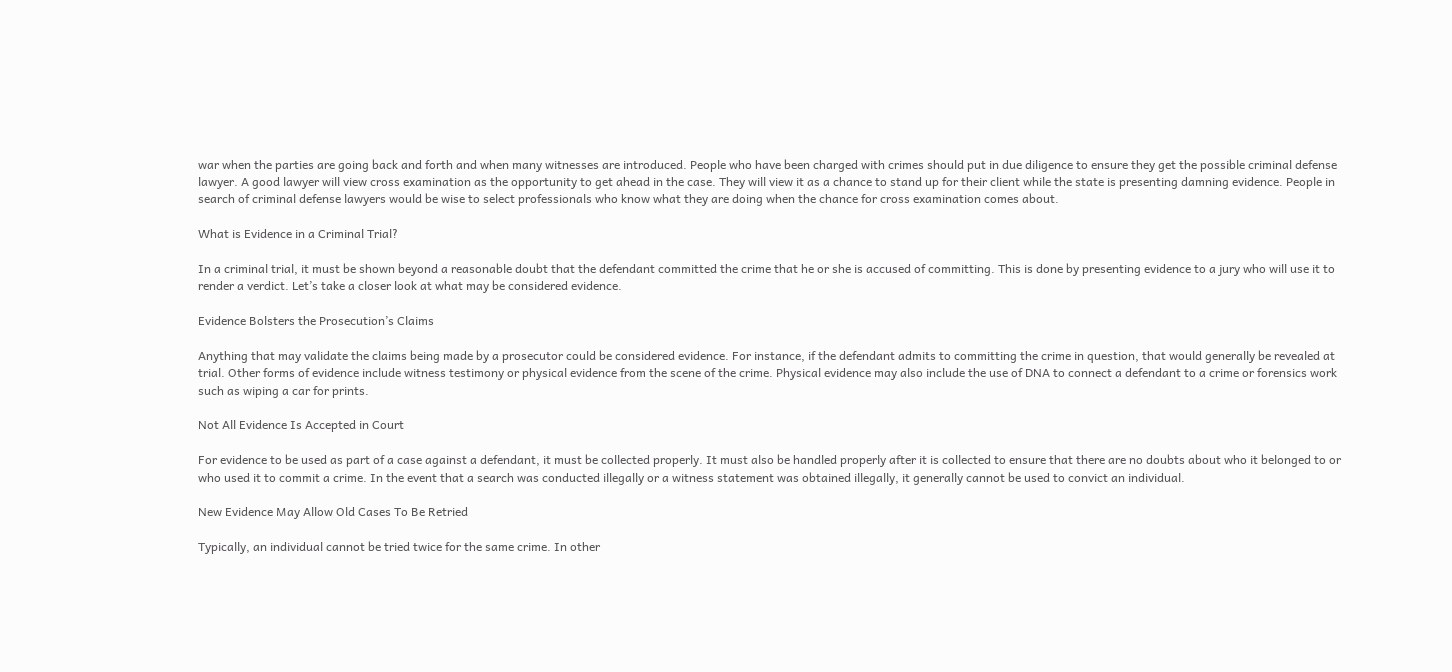war when the parties are going back and forth and when many witnesses are introduced. People who have been charged with crimes should put in due diligence to ensure they get the possible criminal defense lawyer. A good lawyer will view cross examination as the opportunity to get ahead in the case. They will view it as a chance to stand up for their client while the state is presenting damning evidence. People in search of criminal defense lawyers would be wise to select professionals who know what they are doing when the chance for cross examination comes about.

What is Evidence in a Criminal Trial?

In a criminal trial, it must be shown beyond a reasonable doubt that the defendant committed the crime that he or she is accused of committing. This is done by presenting evidence to a jury who will use it to render a verdict. Let’s take a closer look at what may be considered evidence.

Evidence Bolsters the Prosecution’s Claims

Anything that may validate the claims being made by a prosecutor could be considered evidence. For instance, if the defendant admits to committing the crime in question, that would generally be revealed at trial. Other forms of evidence include witness testimony or physical evidence from the scene of the crime. Physical evidence may also include the use of DNA to connect a defendant to a crime or forensics work such as wiping a car for prints.

Not All Evidence Is Accepted in Court

For evidence to be used as part of a case against a defendant, it must be collected properly. It must also be handled properly after it is collected to ensure that there are no doubts about who it belonged to or who used it to commit a crime. In the event that a search was conducted illegally or a witness statement was obtained illegally, it generally cannot be used to convict an individual.

New Evidence May Allow Old Cases To Be Retried

Typically, an individual cannot be tried twice for the same crime. In other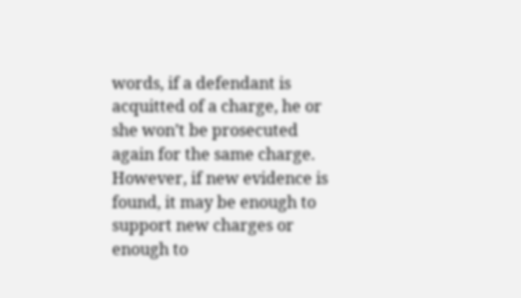words, if a defendant is acquitted of a charge, he or she won’t be prosecuted again for the same charge. However, if new evidence is found, it may be enough to support new charges or enough to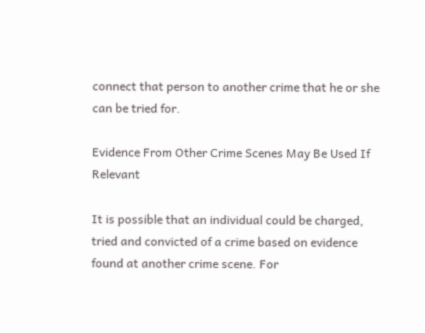connect that person to another crime that he or she can be tried for.

Evidence From Other Crime Scenes May Be Used If Relevant

It is possible that an individual could be charged, tried and convicted of a crime based on evidence found at another crime scene. For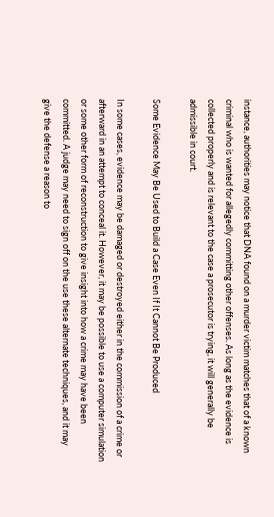instance, authorities may notice that DNA found on a murder victim matches that of a known criminal who is wanted for allegedly committing other offenses. As long as the evidence is collected properly and is relevant to the case a prosecutor is trying, it will generally be admissible in court.

Some Evidence May Be Used to Build a Case Even If It Cannot Be Produced

In some cases, evidence may be damaged or destroyed either in the commission of a crime or afterward in an attempt to conceal it. However, it may be possible to use a computer simulation or some other form of reconstruction to give insight into how a crime may have been committed. A judge may need to sign off on the use these alternate techniques, and it may give the defense a reason to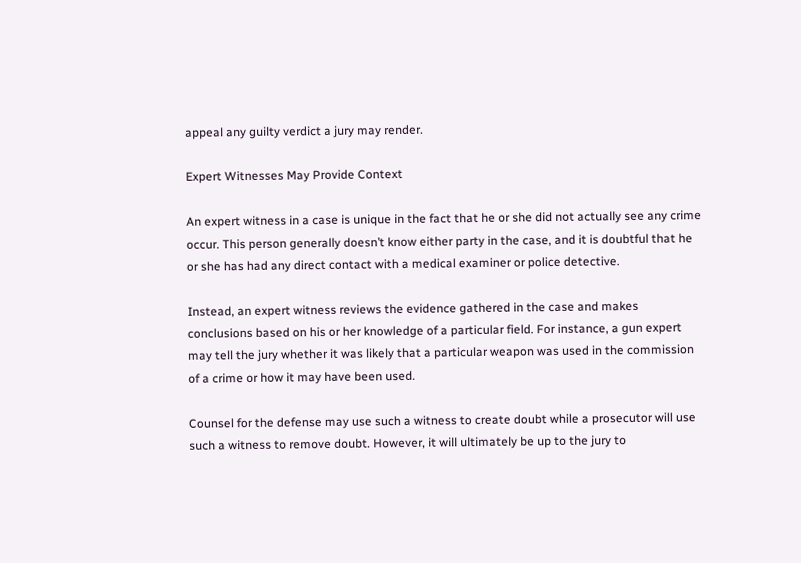appeal any guilty verdict a jury may render.

Expert Witnesses May Provide Context

An expert witness in a case is unique in the fact that he or she did not actually see any crime occur. This person generally doesn’t know either party in the case, and it is doubtful that he or she has had any direct contact with a medical examiner or police detective.

Instead, an expert witness reviews the evidence gathered in the case and makes conclusions based on his or her knowledge of a particular field. For instance, a gun expert may tell the jury whether it was likely that a particular weapon was used in the commission of a crime or how it may have been used.

Counsel for the defense may use such a witness to create doubt while a prosecutor will use such a witness to remove doubt. However, it will ultimately be up to the jury to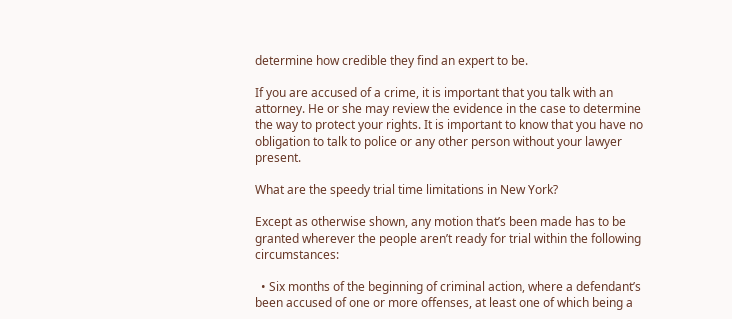determine how credible they find an expert to be.

If you are accused of a crime, it is important that you talk with an attorney. He or she may review the evidence in the case to determine the way to protect your rights. It is important to know that you have no obligation to talk to police or any other person without your lawyer present.

What are the speedy trial time limitations in New York?

Except as otherwise shown, any motion that’s been made has to be granted wherever the people aren’t ready for trial within the following circumstances:

  • Six months of the beginning of criminal action, where a defendant’s been accused of one or more offenses, at least one of which being a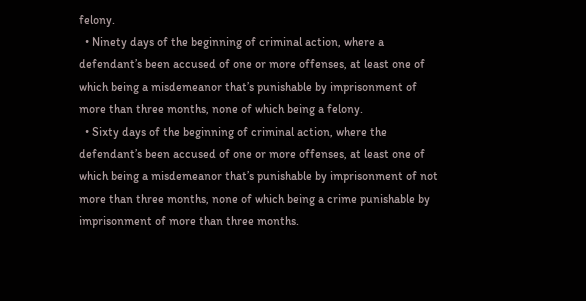felony.
  • Ninety days of the beginning of criminal action, where a defendant’s been accused of one or more offenses, at least one of which being a misdemeanor that’s punishable by imprisonment of more than three months, none of which being a felony.
  • Sixty days of the beginning of criminal action, where the defendant’s been accused of one or more offenses, at least one of which being a misdemeanor that’s punishable by imprisonment of not more than three months, none of which being a crime punishable by imprisonment of more than three months.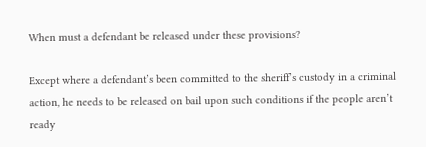When must a defendant be released under these provisions?

Except where a defendant’s been committed to the sheriff’s custody in a criminal action, he needs to be released on bail upon such conditions if the people aren’t ready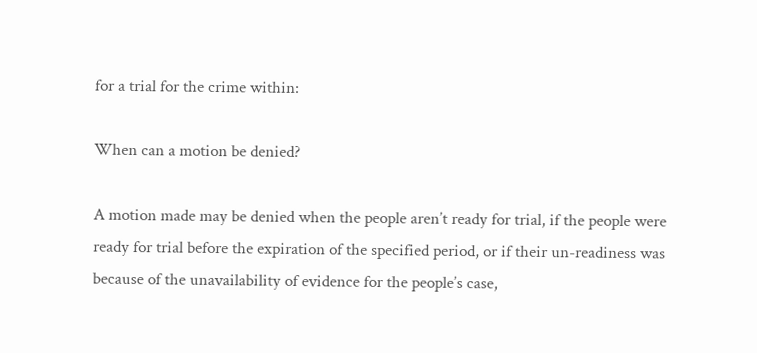for a trial for the crime within:

When can a motion be denied?

A motion made may be denied when the people aren’t ready for trial, if the people were ready for trial before the expiration of the specified period, or if their un-readiness was because of the unavailability of evidence for the people’s case,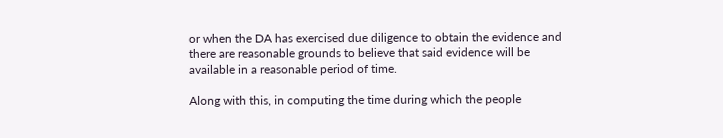or when the DA has exercised due diligence to obtain the evidence and there are reasonable grounds to believe that said evidence will be available in a reasonable period of time.

Along with this, in computing the time during which the people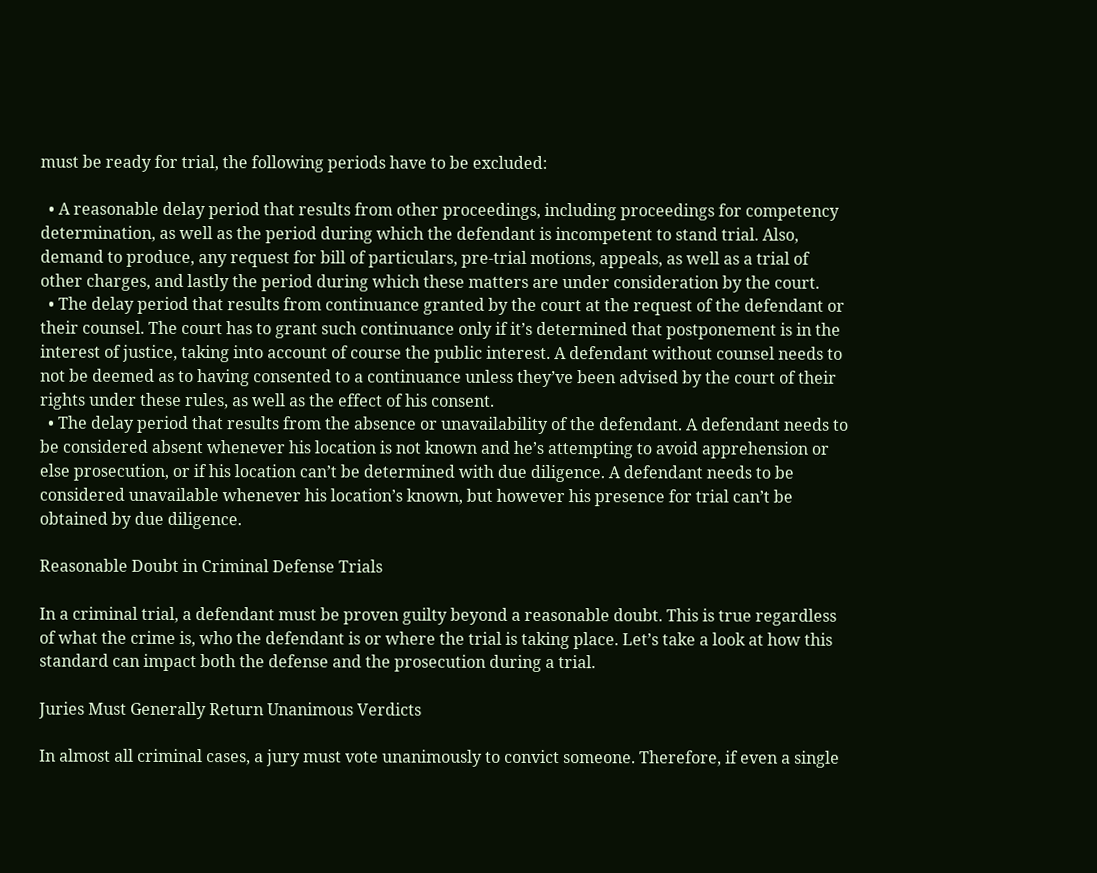must be ready for trial, the following periods have to be excluded:

  • A reasonable delay period that results from other proceedings, including proceedings for competency determination, as well as the period during which the defendant is incompetent to stand trial. Also, demand to produce, any request for bill of particulars, pre-trial motions, appeals, as well as a trial of other charges, and lastly the period during which these matters are under consideration by the court.
  • The delay period that results from continuance granted by the court at the request of the defendant or their counsel. The court has to grant such continuance only if it’s determined that postponement is in the interest of justice, taking into account of course the public interest. A defendant without counsel needs to not be deemed as to having consented to a continuance unless they’ve been advised by the court of their rights under these rules, as well as the effect of his consent.
  • The delay period that results from the absence or unavailability of the defendant. A defendant needs to be considered absent whenever his location is not known and he’s attempting to avoid apprehension or else prosecution, or if his location can’t be determined with due diligence. A defendant needs to be considered unavailable whenever his location’s known, but however his presence for trial can’t be obtained by due diligence.

Reasonable Doubt in Criminal Defense Trials

In a criminal trial, a defendant must be proven guilty beyond a reasonable doubt. This is true regardless of what the crime is, who the defendant is or where the trial is taking place. Let’s take a look at how this standard can impact both the defense and the prosecution during a trial.

Juries Must Generally Return Unanimous Verdicts

In almost all criminal cases, a jury must vote unanimously to convict someone. Therefore, if even a single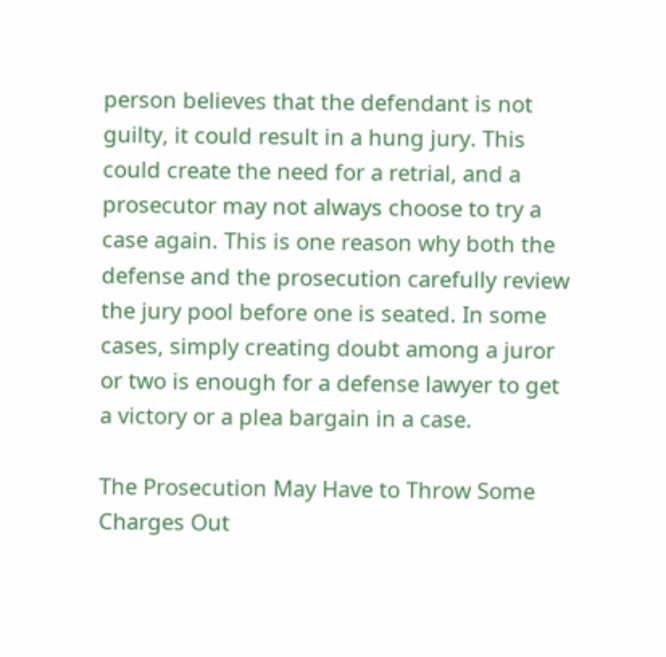person believes that the defendant is not guilty, it could result in a hung jury. This could create the need for a retrial, and a prosecutor may not always choose to try a case again. This is one reason why both the defense and the prosecution carefully review the jury pool before one is seated. In some cases, simply creating doubt among a juror or two is enough for a defense lawyer to get a victory or a plea bargain in a case.

The Prosecution May Have to Throw Some Charges Out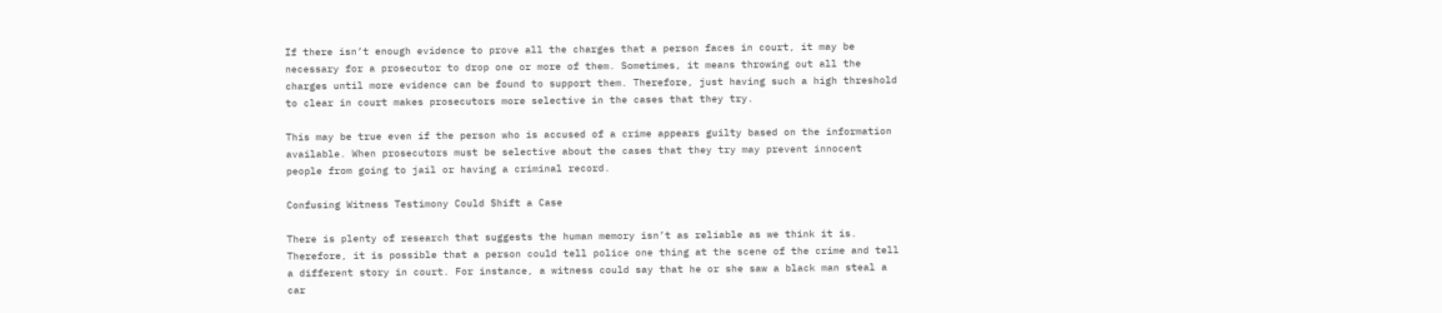If there isn’t enough evidence to prove all the charges that a person faces in court, it may be necessary for a prosecutor to drop one or more of them. Sometimes, it means throwing out all the charges until more evidence can be found to support them. Therefore, just having such a high threshold to clear in court makes prosecutors more selective in the cases that they try.

This may be true even if the person who is accused of a crime appears guilty based on the information available. When prosecutors must be selective about the cases that they try may prevent innocent people from going to jail or having a criminal record.

Confusing Witness Testimony Could Shift a Case

There is plenty of research that suggests the human memory isn’t as reliable as we think it is. Therefore, it is possible that a person could tell police one thing at the scene of the crime and tell a different story in court. For instance, a witness could say that he or she saw a black man steal a car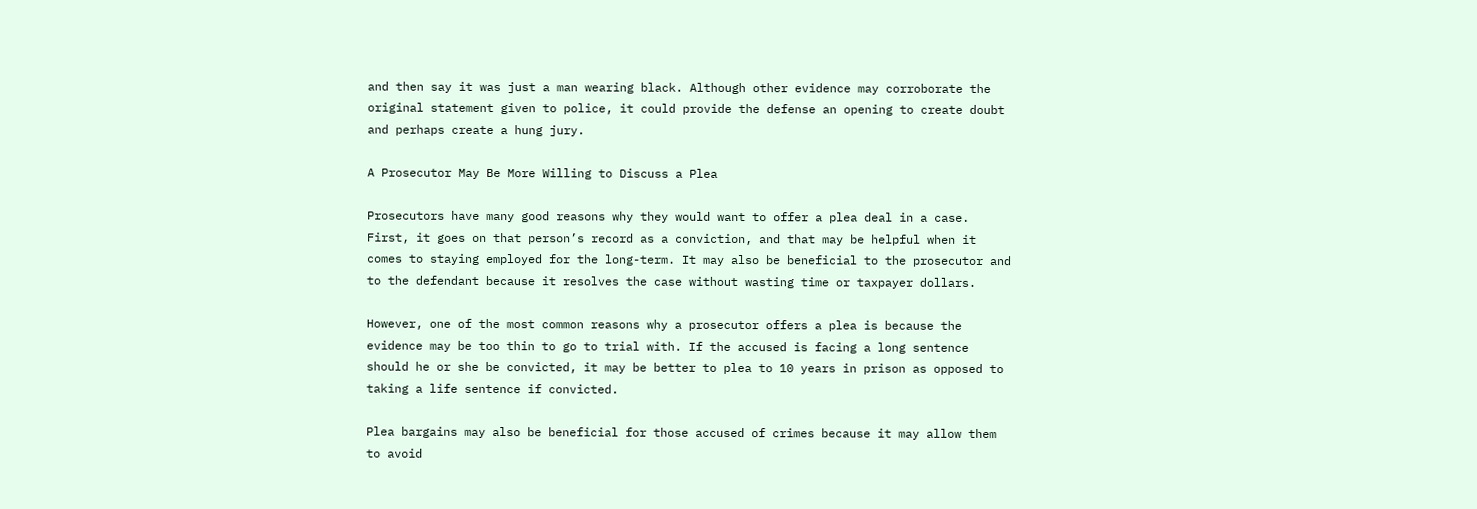and then say it was just a man wearing black. Although other evidence may corroborate the original statement given to police, it could provide the defense an opening to create doubt and perhaps create a hung jury.

A Prosecutor May Be More Willing to Discuss a Plea

Prosecutors have many good reasons why they would want to offer a plea deal in a case. First, it goes on that person’s record as a conviction, and that may be helpful when it comes to staying employed for the long-term. It may also be beneficial to the prosecutor and to the defendant because it resolves the case without wasting time or taxpayer dollars.

However, one of the most common reasons why a prosecutor offers a plea is because the evidence may be too thin to go to trial with. If the accused is facing a long sentence should he or she be convicted, it may be better to plea to 10 years in prison as opposed to taking a life sentence if convicted.

Plea bargains may also be beneficial for those accused of crimes because it may allow them to avoid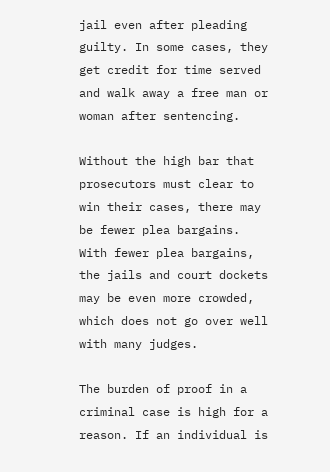jail even after pleading guilty. In some cases, they get credit for time served and walk away a free man or woman after sentencing.

Without the high bar that prosecutors must clear to win their cases, there may be fewer plea bargains. With fewer plea bargains, the jails and court dockets may be even more crowded, which does not go over well with many judges.

The burden of proof in a criminal case is high for a reason. If an individual is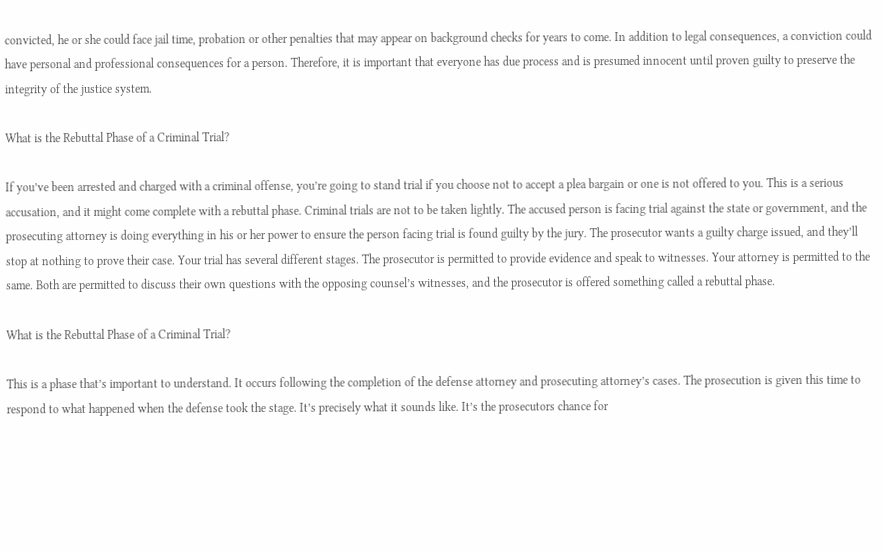convicted, he or she could face jail time, probation or other penalties that may appear on background checks for years to come. In addition to legal consequences, a conviction could have personal and professional consequences for a person. Therefore, it is important that everyone has due process and is presumed innocent until proven guilty to preserve the integrity of the justice system.

What is the Rebuttal Phase of a Criminal Trial?

If you’ve been arrested and charged with a criminal offense, you’re going to stand trial if you choose not to accept a plea bargain or one is not offered to you. This is a serious accusation, and it might come complete with a rebuttal phase. Criminal trials are not to be taken lightly. The accused person is facing trial against the state or government, and the prosecuting attorney is doing everything in his or her power to ensure the person facing trial is found guilty by the jury. The prosecutor wants a guilty charge issued, and they’ll stop at nothing to prove their case. Your trial has several different stages. The prosecutor is permitted to provide evidence and speak to witnesses. Your attorney is permitted to the same. Both are permitted to discuss their own questions with the opposing counsel’s witnesses, and the prosecutor is offered something called a rebuttal phase.

What is the Rebuttal Phase of a Criminal Trial?

This is a phase that’s important to understand. It occurs following the completion of the defense attorney and prosecuting attorney’s cases. The prosecution is given this time to respond to what happened when the defense took the stage. It’s precisely what it sounds like. It’s the prosecutors chance for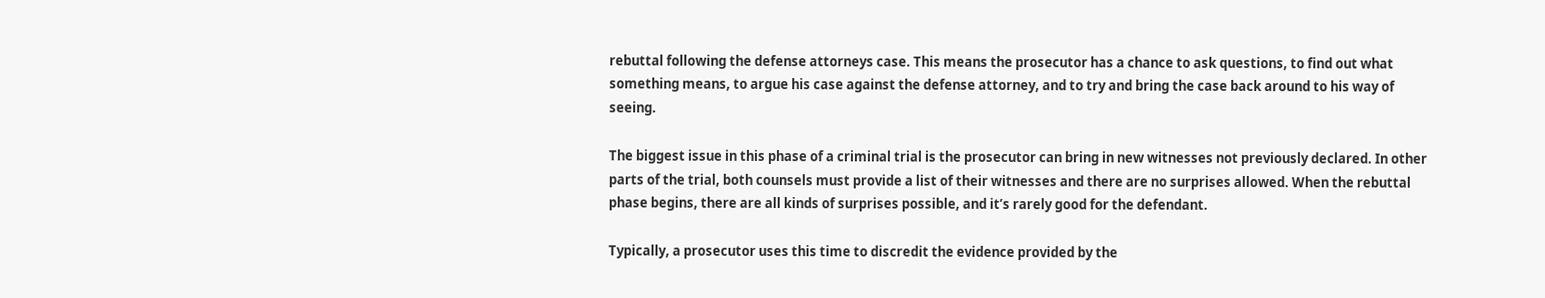rebuttal following the defense attorneys case. This means the prosecutor has a chance to ask questions, to find out what something means, to argue his case against the defense attorney, and to try and bring the case back around to his way of seeing.

The biggest issue in this phase of a criminal trial is the prosecutor can bring in new witnesses not previously declared. In other parts of the trial, both counsels must provide a list of their witnesses and there are no surprises allowed. When the rebuttal phase begins, there are all kinds of surprises possible, and it’s rarely good for the defendant.

Typically, a prosecutor uses this time to discredit the evidence provided by the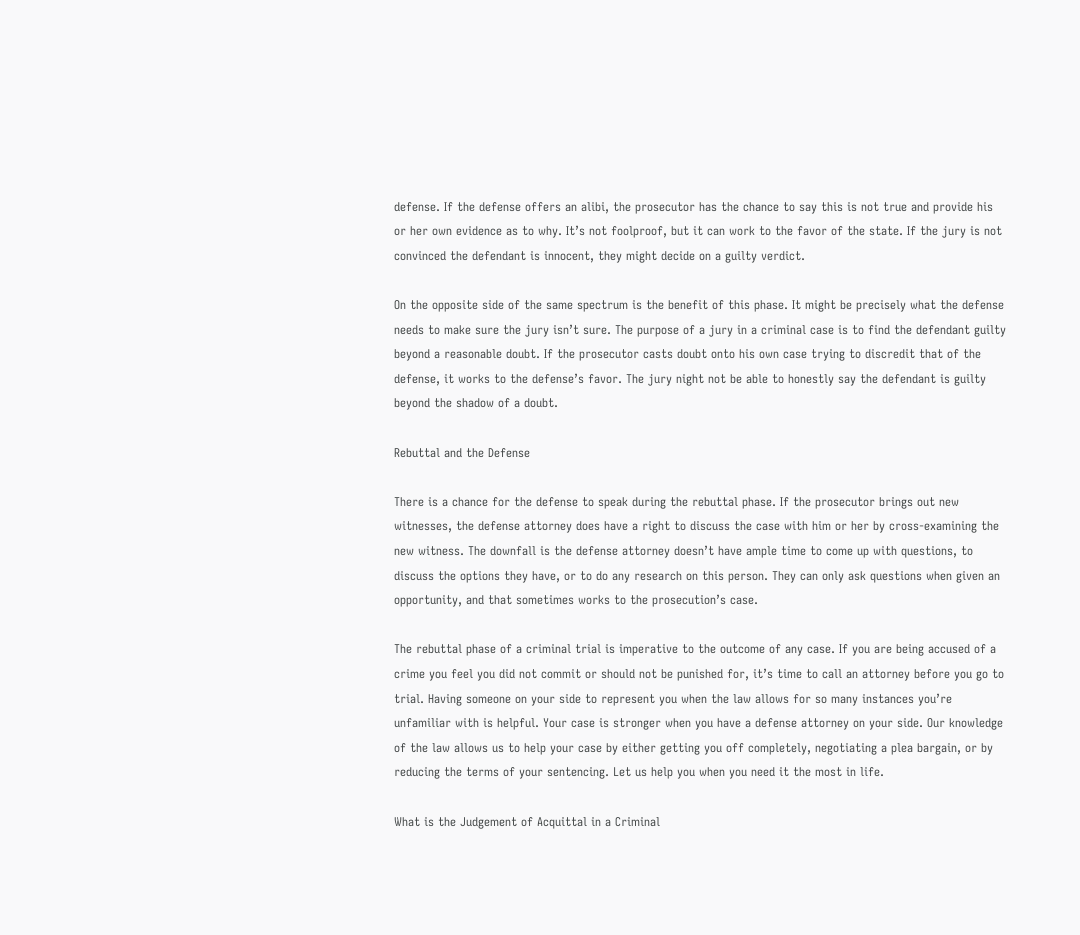defense. If the defense offers an alibi, the prosecutor has the chance to say this is not true and provide his or her own evidence as to why. It’s not foolproof, but it can work to the favor of the state. If the jury is not convinced the defendant is innocent, they might decide on a guilty verdict.

On the opposite side of the same spectrum is the benefit of this phase. It might be precisely what the defense needs to make sure the jury isn’t sure. The purpose of a jury in a criminal case is to find the defendant guilty beyond a reasonable doubt. If the prosecutor casts doubt onto his own case trying to discredit that of the defense, it works to the defense’s favor. The jury night not be able to honestly say the defendant is guilty beyond the shadow of a doubt.

Rebuttal and the Defense

There is a chance for the defense to speak during the rebuttal phase. If the prosecutor brings out new witnesses, the defense attorney does have a right to discuss the case with him or her by cross-examining the new witness. The downfall is the defense attorney doesn’t have ample time to come up with questions, to discuss the options they have, or to do any research on this person. They can only ask questions when given an opportunity, and that sometimes works to the prosecution’s case.

The rebuttal phase of a criminal trial is imperative to the outcome of any case. If you are being accused of a crime you feel you did not commit or should not be punished for, it’s time to call an attorney before you go to trial. Having someone on your side to represent you when the law allows for so many instances you’re unfamiliar with is helpful. Your case is stronger when you have a defense attorney on your side. Our knowledge of the law allows us to help your case by either getting you off completely, negotiating a plea bargain, or by reducing the terms of your sentencing. Let us help you when you need it the most in life.

What is the Judgement of Acquittal in a Criminal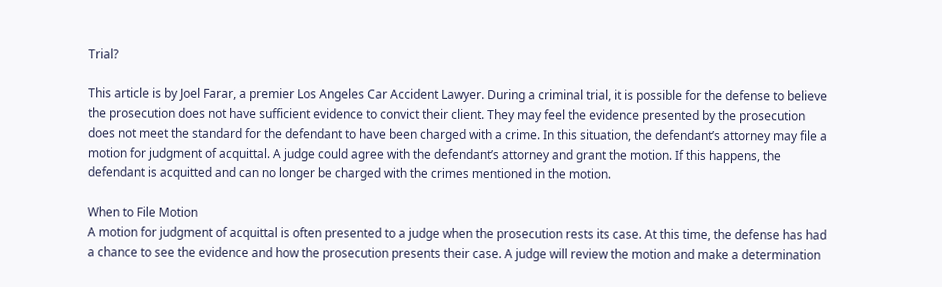Trial?

This article is by Joel Farar, a premier Los Angeles Car Accident Lawyer. During a criminal trial, it is possible for the defense to believe the prosecution does not have sufficient evidence to convict their client. They may feel the evidence presented by the prosecution does not meet the standard for the defendant to have been charged with a crime. In this situation, the defendant’s attorney may file a motion for judgment of acquittal. A judge could agree with the defendant’s attorney and grant the motion. If this happens, the defendant is acquitted and can no longer be charged with the crimes mentioned in the motion.

When to File Motion
A motion for judgment of acquittal is often presented to a judge when the prosecution rests its case. At this time, the defense has had a chance to see the evidence and how the prosecution presents their case. A judge will review the motion and make a determination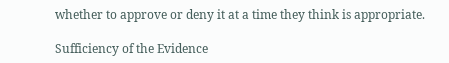whether to approve or deny it at a time they think is appropriate.

Sufficiency of the Evidence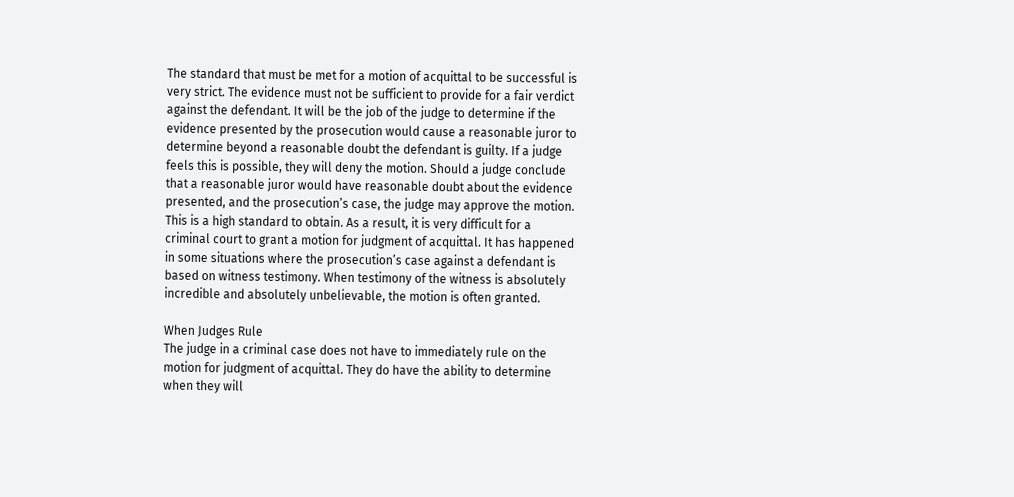The standard that must be met for a motion of acquittal to be successful is very strict. The evidence must not be sufficient to provide for a fair verdict against the defendant. It will be the job of the judge to determine if the evidence presented by the prosecution would cause a reasonable juror to determine beyond a reasonable doubt the defendant is guilty. If a judge feels this is possible, they will deny the motion. Should a judge conclude that a reasonable juror would have reasonable doubt about the evidence presented, and the prosecution’s case, the judge may approve the motion. This is a high standard to obtain. As a result, it is very difficult for a criminal court to grant a motion for judgment of acquittal. It has happened in some situations where the prosecution’s case against a defendant is based on witness testimony. When testimony of the witness is absolutely incredible and absolutely unbelievable, the motion is often granted.

When Judges Rule
The judge in a criminal case does not have to immediately rule on the motion for judgment of acquittal. They do have the ability to determine when they will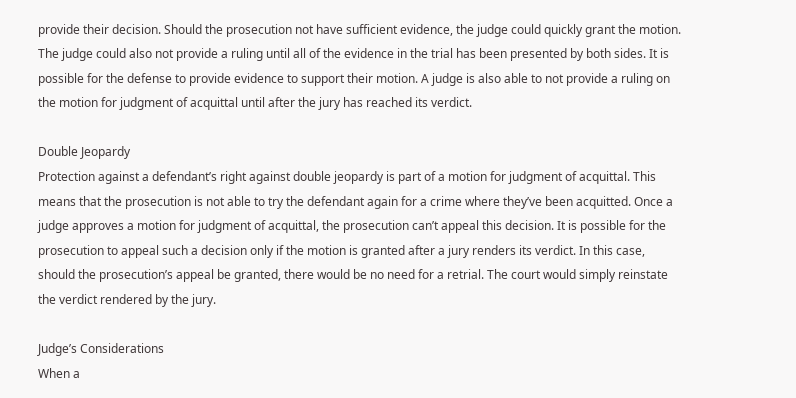provide their decision. Should the prosecution not have sufficient evidence, the judge could quickly grant the motion. The judge could also not provide a ruling until all of the evidence in the trial has been presented by both sides. It is possible for the defense to provide evidence to support their motion. A judge is also able to not provide a ruling on the motion for judgment of acquittal until after the jury has reached its verdict.

Double Jeopardy
Protection against a defendant’s right against double jeopardy is part of a motion for judgment of acquittal. This means that the prosecution is not able to try the defendant again for a crime where they’ve been acquitted. Once a judge approves a motion for judgment of acquittal, the prosecution can’t appeal this decision. It is possible for the prosecution to appeal such a decision only if the motion is granted after a jury renders its verdict. In this case, should the prosecution’s appeal be granted, there would be no need for a retrial. The court would simply reinstate the verdict rendered by the jury.

Judge’s Considerations
When a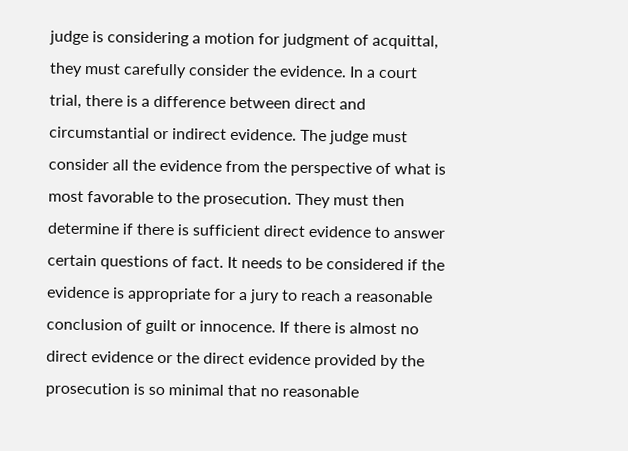judge is considering a motion for judgment of acquittal, they must carefully consider the evidence. In a court trial, there is a difference between direct and circumstantial or indirect evidence. The judge must consider all the evidence from the perspective of what is most favorable to the prosecution. They must then determine if there is sufficient direct evidence to answer certain questions of fact. It needs to be considered if the evidence is appropriate for a jury to reach a reasonable conclusion of guilt or innocence. If there is almost no direct evidence or the direct evidence provided by the prosecution is so minimal that no reasonable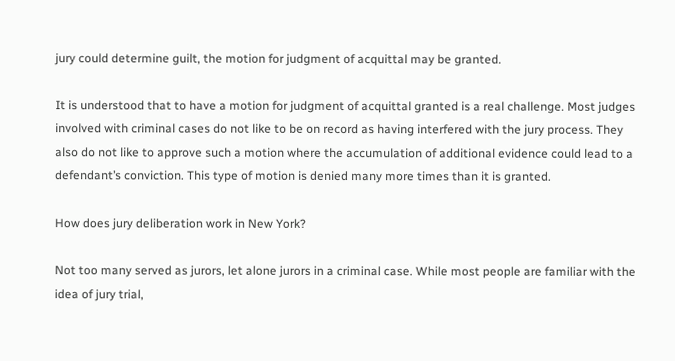jury could determine guilt, the motion for judgment of acquittal may be granted.

It is understood that to have a motion for judgment of acquittal granted is a real challenge. Most judges involved with criminal cases do not like to be on record as having interfered with the jury process. They also do not like to approve such a motion where the accumulation of additional evidence could lead to a defendant’s conviction. This type of motion is denied many more times than it is granted.

How does jury deliberation work in New York?

Not too many served as jurors, let alone jurors in a criminal case. While most people are familiar with the idea of jury trial,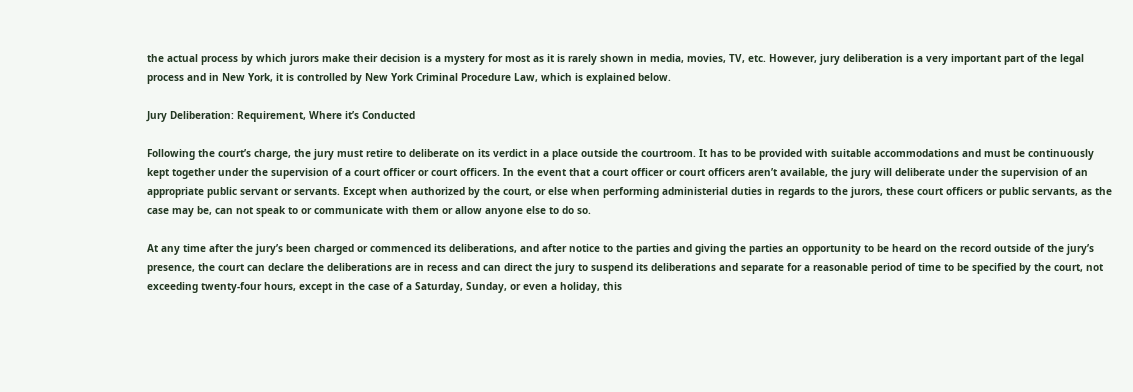the actual process by which jurors make their decision is a mystery for most as it is rarely shown in media, movies, TV, etc. However, jury deliberation is a very important part of the legal process and in New York, it is controlled by New York Criminal Procedure Law, which is explained below.

Jury Deliberation: Requirement, Where it’s Conducted

Following the court’s charge, the jury must retire to deliberate on its verdict in a place outside the courtroom. It has to be provided with suitable accommodations and must be continuously kept together under the supervision of a court officer or court officers. In the event that a court officer or court officers aren’t available, the jury will deliberate under the supervision of an appropriate public servant or servants. Except when authorized by the court, or else when performing administerial duties in regards to the jurors, these court officers or public servants, as the case may be, can not speak to or communicate with them or allow anyone else to do so.

At any time after the jury’s been charged or commenced its deliberations, and after notice to the parties and giving the parties an opportunity to be heard on the record outside of the jury’s presence, the court can declare the deliberations are in recess and can direct the jury to suspend its deliberations and separate for a reasonable period of time to be specified by the court, not exceeding twenty-four hours, except in the case of a Saturday, Sunday, or even a holiday, this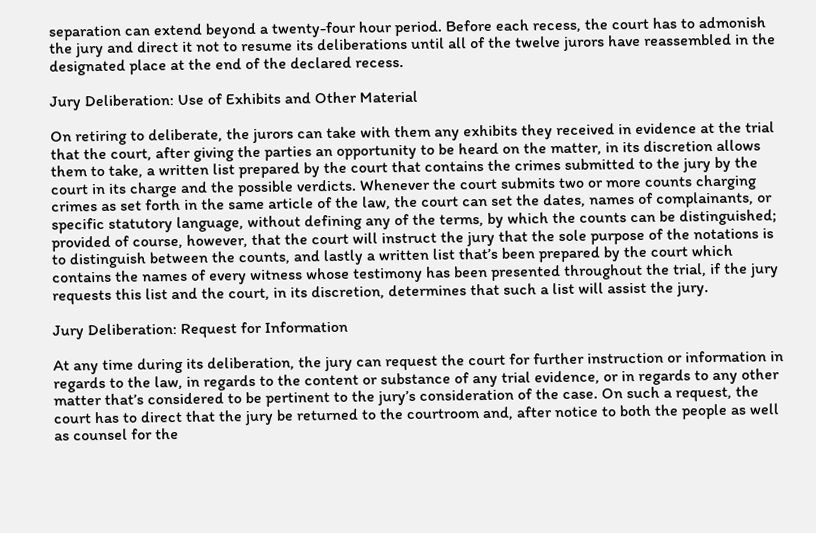separation can extend beyond a twenty-four hour period. Before each recess, the court has to admonish the jury and direct it not to resume its deliberations until all of the twelve jurors have reassembled in the designated place at the end of the declared recess.

Jury Deliberation: Use of Exhibits and Other Material

On retiring to deliberate, the jurors can take with them any exhibits they received in evidence at the trial that the court, after giving the parties an opportunity to be heard on the matter, in its discretion allows them to take, a written list prepared by the court that contains the crimes submitted to the jury by the court in its charge and the possible verdicts. Whenever the court submits two or more counts charging crimes as set forth in the same article of the law, the court can set the dates, names of complainants, or specific statutory language, without defining any of the terms, by which the counts can be distinguished; provided of course, however, that the court will instruct the jury that the sole purpose of the notations is to distinguish between the counts, and lastly a written list that’s been prepared by the court which contains the names of every witness whose testimony has been presented throughout the trial, if the jury requests this list and the court, in its discretion, determines that such a list will assist the jury.

Jury Deliberation: Request for Information

At any time during its deliberation, the jury can request the court for further instruction or information in regards to the law, in regards to the content or substance of any trial evidence, or in regards to any other matter that’s considered to be pertinent to the jury’s consideration of the case. On such a request, the court has to direct that the jury be returned to the courtroom and, after notice to both the people as well as counsel for the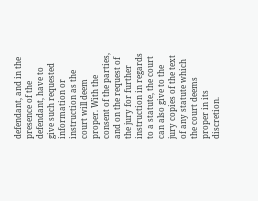defendant, and in the presence of the defendant, have to give such requested information or instruction as the court will deem proper. With the consent of the parties, and on the request of the jury for further instruction in regards to a statute, the court can also give to the jury copies of the text of any statute which the court deems proper in its discretion.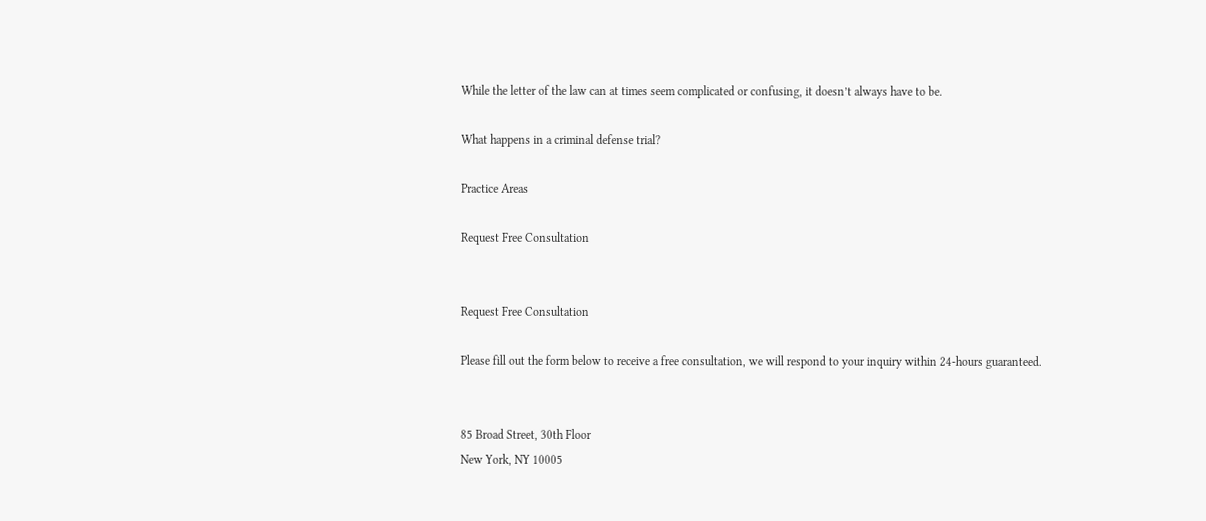While the letter of the law can at times seem complicated or confusing, it doesn’t always have to be.

What happens in a criminal defense trial?

Practice Areas

Request Free Consultation


Request Free Consultation

Please fill out the form below to receive a free consultation, we will respond to your inquiry within 24-hours guaranteed.


85 Broad Street, 30th Floor
New York, NY 10005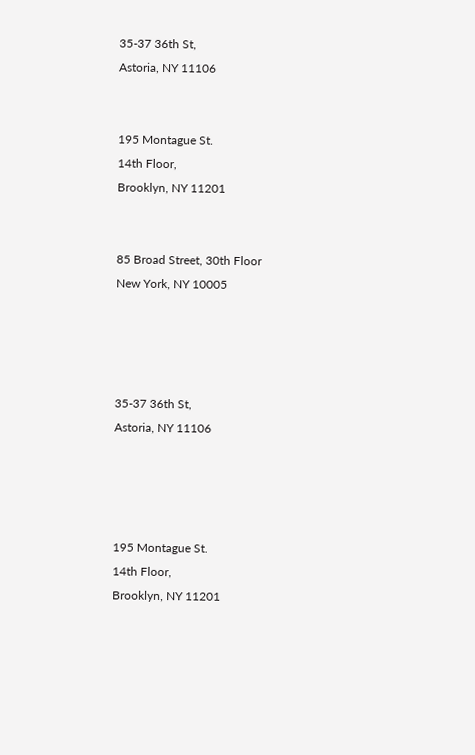35-37 36th St,
Astoria, NY 11106


195 Montague St.
14th Floor,
Brooklyn, NY 11201


85 Broad Street, 30th Floor
New York, NY 10005




35-37 36th St,
Astoria, NY 11106




195 Montague St.
14th Floor,
Brooklyn, NY 11201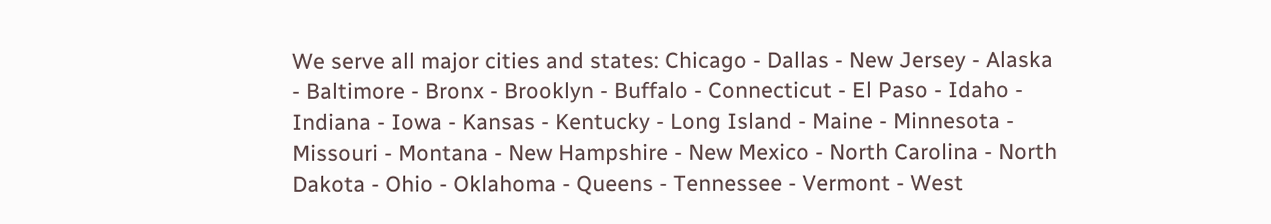We serve all major cities and states: Chicago - Dallas - New Jersey - Alaska - Baltimore - Bronx - Brooklyn - Buffalo - Connecticut - El Paso - Idaho - Indiana - Iowa - Kansas - Kentucky - Long Island - Maine - Minnesota - Missouri - Montana - New Hampshire - New Mexico - North Carolina - North Dakota - Ohio - Oklahoma - Queens - Tennessee - Vermont - West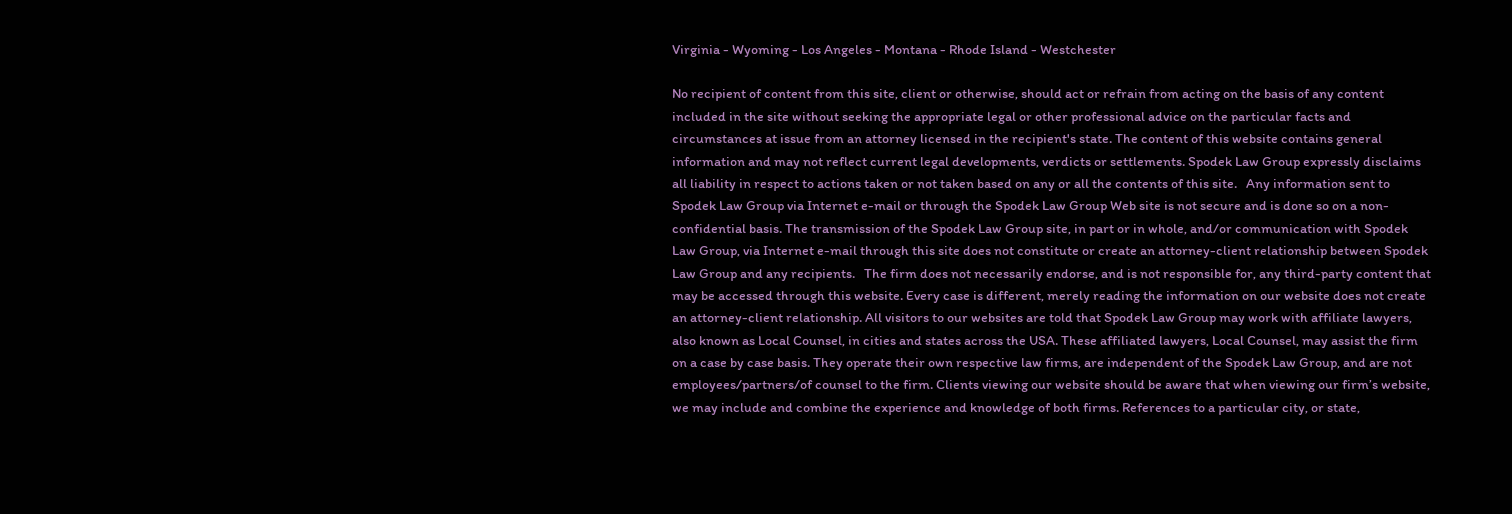Virginia - Wyoming - Los Angeles - Montana - Rhode Island - Westchester

No recipient of content from this site, client or otherwise, should act or refrain from acting on the basis of any content included in the site without seeking the appropriate legal or other professional advice on the particular facts and circumstances at issue from an attorney licensed in the recipient's state. The content of this website contains general information and may not reflect current legal developments, verdicts or settlements. Spodek Law Group expressly disclaims all liability in respect to actions taken or not taken based on any or all the contents of this site.   Any information sent to Spodek Law Group via Internet e-mail or through the Spodek Law Group Web site is not secure and is done so on a non-confidential basis. The transmission of the Spodek Law Group site, in part or in whole, and/or communication with Spodek Law Group, via Internet e-mail through this site does not constitute or create an attorney-client relationship between Spodek Law Group and any recipients.   The firm does not necessarily endorse, and is not responsible for, any third-party content that may be accessed through this website. Every case is different, merely reading the information on our website does not create an attorney-client relationship. All visitors to our websites are told that Spodek Law Group may work with affiliate lawyers, also known as Local Counsel, in cities and states across the USA. These affiliated lawyers, Local Counsel, may assist the firm on a case by case basis. They operate their own respective law firms, are independent of the Spodek Law Group, and are not employees/partners/of counsel to the firm. Clients viewing our website should be aware that when viewing our firm’s website, we may include and combine the experience and knowledge of both firms. References to a particular city, or state,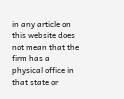in any article on this website does not mean that the firm has a physical office in that state or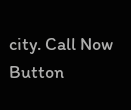city. Call Now Button